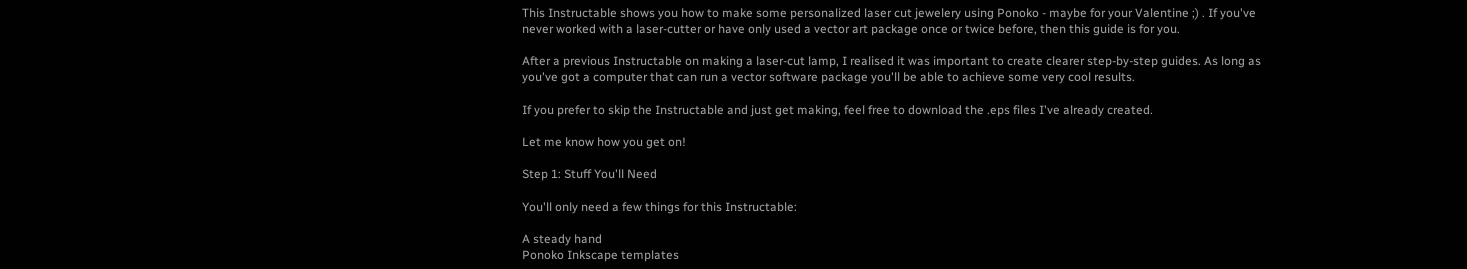This Instructable shows you how to make some personalized laser cut jewelery using Ponoko - maybe for your Valentine ;) . If you've never worked with a laser-cutter or have only used a vector art package once or twice before, then this guide is for you.

After a previous Instructable on making a laser-cut lamp, I realised it was important to create clearer step-by-step guides. As long as you've got a computer that can run a vector software package you'll be able to achieve some very cool results.

If you prefer to skip the Instructable and just get making, feel free to download the .eps files I've already created.

Let me know how you get on!

Step 1: Stuff You'll Need

You'll only need a few things for this Instructable:

A steady hand
Ponoko Inkscape templates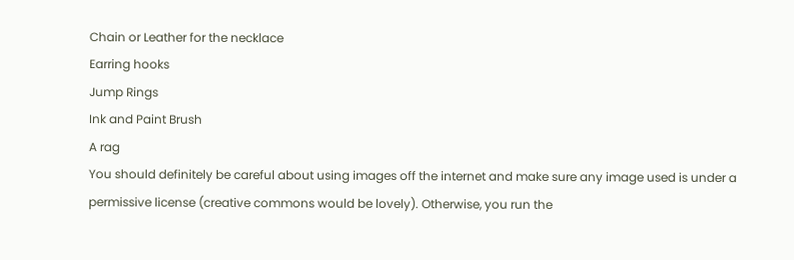Chain or Leather for the necklace
Earring hooks
Jump Rings
Ink and Paint Brush
A rag
You should definitely be careful about using images off the internet and make sure any image used is under a permissive license (creative commons would be lovely). Otherwise, you run the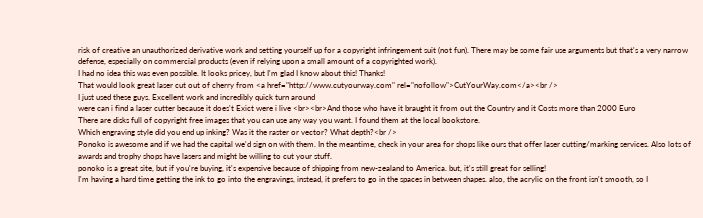risk of creative an unauthorized derivative work and setting yourself up for a copyright infringement suit (not fun). There may be some fair use arguments but that's a very narrow defense, especially on commercial products (even if relying upon a small amount of a copyrighted work).
I had no idea this was even possible. It looks pricey, but I'm glad I know about this! Thanks!
That would look great laser cut out of cherry from <a href="http://www.cutyourway.com" rel="nofollow">CutYourWay.com</a><br />
I just used these guys. Excellent work and incredibly quick turn around
were can i find a laser cutter because it does't Exict were i live <br><br>And those who have it braught it from out the Country and it Costs more than 2000 Euro
There are disks full of copyright free images that you can use any way you want. I found them at the local bookstore.
Which engraving style did you end up inking? Was it the raster or vector? What depth?<br />
Ponoko is awesome and if we had the capital we'd sign on with them. In the meantime, check in your area for shops like ours that offer laser cutting/marking services. Also lots of awards and trophy shops have lasers and might be willing to cut your stuff.
ponoko is a great site, but if you're buying, it's expensive because of shipping from new-zealand to America. but, it's still great for selling!
I'm having a hard time getting the ink to go into the engravings, instead, it prefers to go in the spaces in between shapes. also, the acrylic on the front isn't smooth, so I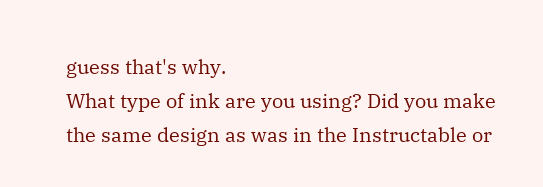guess that's why.
What type of ink are you using? Did you make the same design as was in the Instructable or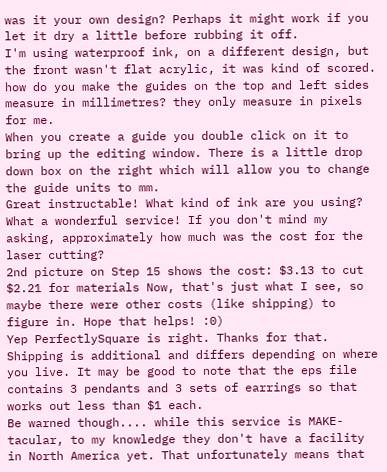was it your own design? Perhaps it might work if you let it dry a little before rubbing it off.
I'm using waterproof ink, on a different design, but the front wasn't flat acrylic, it was kind of scored.
how do you make the guides on the top and left sides measure in millimetres? they only measure in pixels for me.
When you create a guide you double click on it to bring up the editing window. There is a little drop down box on the right which will allow you to change the guide units to mm.
Great instructable! What kind of ink are you using?
What a wonderful service! If you don't mind my asking, approximately how much was the cost for the laser cutting?
2nd picture on Step 15 shows the cost: $3.13 to cut $2.21 for materials Now, that's just what I see, so maybe there were other costs (like shipping) to figure in. Hope that helps! :0)
Yep PerfectlySquare is right. Thanks for that. Shipping is additional and differs depending on where you live. It may be good to note that the eps file contains 3 pendants and 3 sets of earrings so that works out less than $1 each.
Be warned though.... while this service is MAKE-tacular, to my knowledge they don't have a facility in North America yet. That unfortunately means that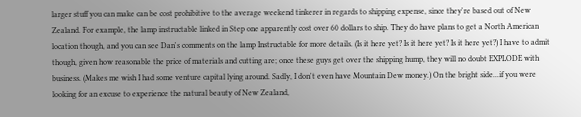larger stuff you can make can be cost prohibitive to the average weekend tinkerer in regards to shipping expense, since they're based out of New Zealand. For example, the lamp instructable linked in Step one apparently cost over 60 dollars to ship. They do have plans to get a North American location though, and you can see Dan's comments on the lamp Instructable for more details. (Is it here yet? Is it here yet? Is it here yet?) I have to admit though, given how reasonable the price of materials and cutting are; once these guys get over the shipping hump, they will no doubt EXPLODE with business. (Makes me wish I had some venture capital lying around. Sadly, I don't even have Mountain Dew money.) On the bright side...if you were looking for an excuse to experience the natural beauty of New Zealand,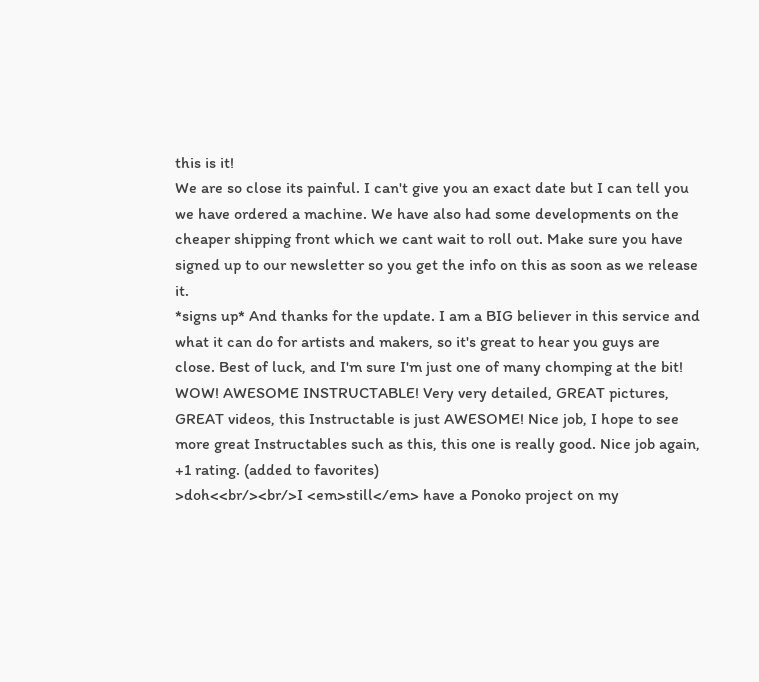this is it!
We are so close its painful. I can't give you an exact date but I can tell you we have ordered a machine. We have also had some developments on the cheaper shipping front which we cant wait to roll out. Make sure you have signed up to our newsletter so you get the info on this as soon as we release it.
*signs up* And thanks for the update. I am a BIG believer in this service and what it can do for artists and makers, so it's great to hear you guys are close. Best of luck, and I'm sure I'm just one of many chomping at the bit!
WOW! AWESOME INSTRUCTABLE! Very very detailed, GREAT pictures, GREAT videos, this Instructable is just AWESOME! Nice job, I hope to see more great Instructables such as this, this one is really good. Nice job again, +1 rating. (added to favorites)
>doh<<br/><br/>I <em>still</em> have a Ponoko project on my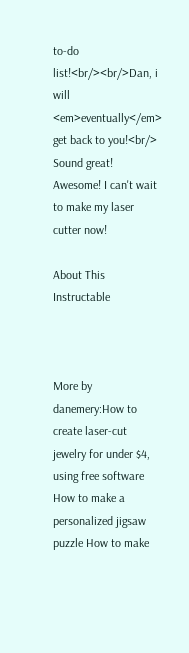to-do list!<br/><br/>Dan, i will <em>eventually</em> get back to you!<br/>
Sound great!
Awesome! I can't wait to make my laser cutter now!

About This Instructable



More by danemery:How to create laser-cut jewelry for under $4, using free software How to make a personalized jigsaw puzzle How to make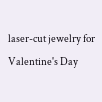laser-cut jewelry for Valentine's Day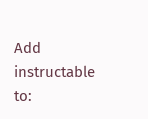Add instructable to: